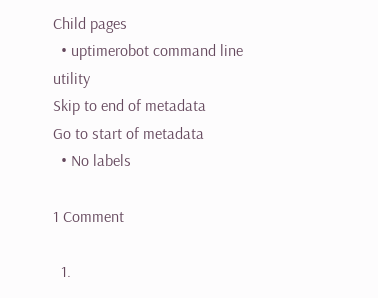Child pages
  • uptimerobot command line utility
Skip to end of metadata
Go to start of metadata
  • No labels

1 Comment

  1.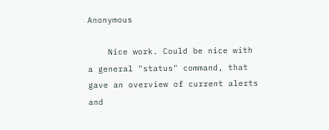Anonymous

    Nice work. Could be nice with a general "status" command, that gave an overview of current alerts and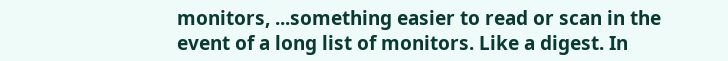monitors, ...something easier to read or scan in the event of a long list of monitors. Like a digest. In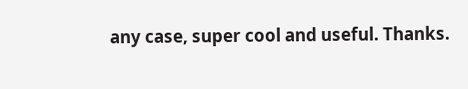any case, super cool and useful. Thanks.